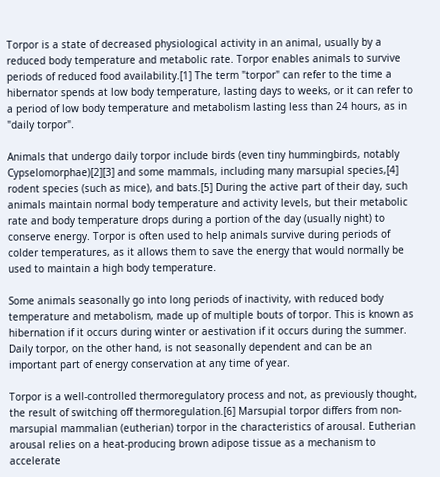Torpor is a state of decreased physiological activity in an animal, usually by a reduced body temperature and metabolic rate. Torpor enables animals to survive periods of reduced food availability.[1] The term "torpor" can refer to the time a hibernator spends at low body temperature, lasting days to weeks, or it can refer to a period of low body temperature and metabolism lasting less than 24 hours, as in "daily torpor".

Animals that undergo daily torpor include birds (even tiny hummingbirds, notably Cypselomorphae)[2][3] and some mammals, including many marsupial species,[4] rodent species (such as mice), and bats.[5] During the active part of their day, such animals maintain normal body temperature and activity levels, but their metabolic rate and body temperature drops during a portion of the day (usually night) to conserve energy. Torpor is often used to help animals survive during periods of colder temperatures, as it allows them to save the energy that would normally be used to maintain a high body temperature.

Some animals seasonally go into long periods of inactivity, with reduced body temperature and metabolism, made up of multiple bouts of torpor. This is known as hibernation if it occurs during winter or aestivation if it occurs during the summer. Daily torpor, on the other hand, is not seasonally dependent and can be an important part of energy conservation at any time of year.

Torpor is a well-controlled thermoregulatory process and not, as previously thought, the result of switching off thermoregulation.[6] Marsupial torpor differs from non-marsupial mammalian (eutherian) torpor in the characteristics of arousal. Eutherian arousal relies on a heat-producing brown adipose tissue as a mechanism to accelerate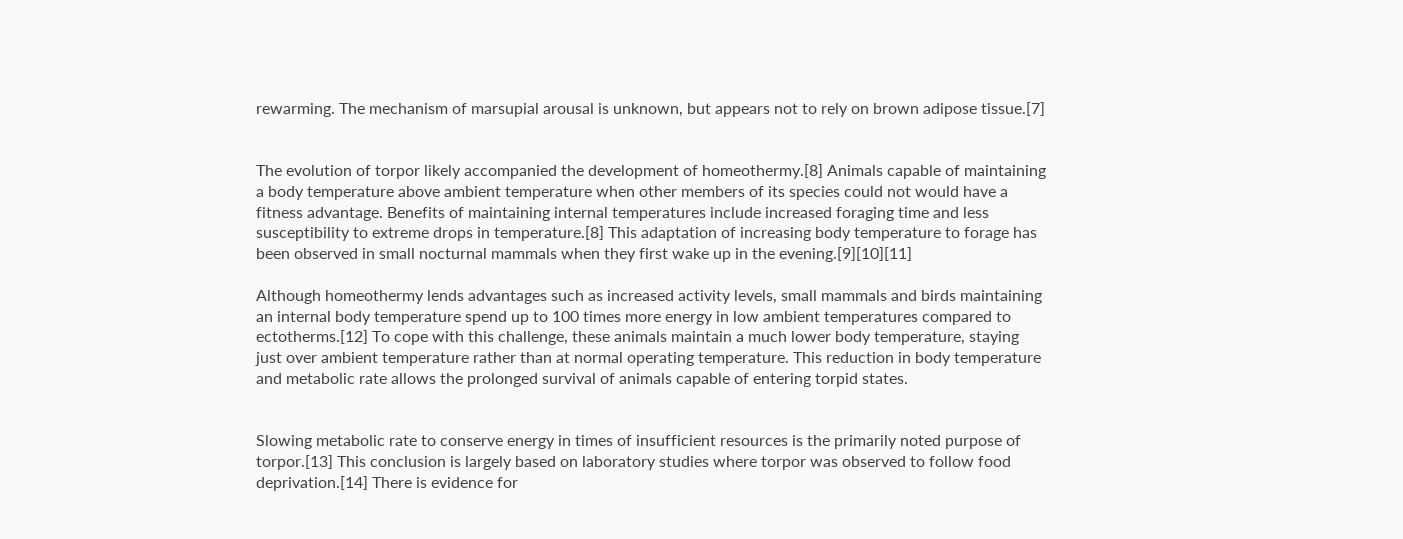rewarming. The mechanism of marsupial arousal is unknown, but appears not to rely on brown adipose tissue.[7]


The evolution of torpor likely accompanied the development of homeothermy.[8] Animals capable of maintaining a body temperature above ambient temperature when other members of its species could not would have a fitness advantage. Benefits of maintaining internal temperatures include increased foraging time and less susceptibility to extreme drops in temperature.[8] This adaptation of increasing body temperature to forage has been observed in small nocturnal mammals when they first wake up in the evening.[9][10][11]

Although homeothermy lends advantages such as increased activity levels, small mammals and birds maintaining an internal body temperature spend up to 100 times more energy in low ambient temperatures compared to ectotherms.[12] To cope with this challenge, these animals maintain a much lower body temperature, staying just over ambient temperature rather than at normal operating temperature. This reduction in body temperature and metabolic rate allows the prolonged survival of animals capable of entering torpid states.


Slowing metabolic rate to conserve energy in times of insufficient resources is the primarily noted purpose of torpor.[13] This conclusion is largely based on laboratory studies where torpor was observed to follow food deprivation.[14] There is evidence for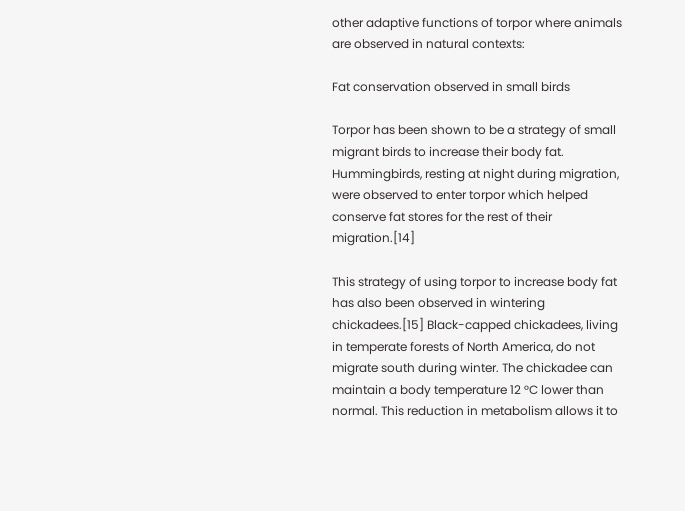other adaptive functions of torpor where animals are observed in natural contexts:

Fat conservation observed in small birds

Torpor has been shown to be a strategy of small migrant birds to increase their body fat. Hummingbirds, resting at night during migration, were observed to enter torpor which helped conserve fat stores for the rest of their migration.[14]

This strategy of using torpor to increase body fat has also been observed in wintering chickadees.[15] Black-capped chickadees, living in temperate forests of North America, do not migrate south during winter. The chickadee can maintain a body temperature 12 °C lower than normal. This reduction in metabolism allows it to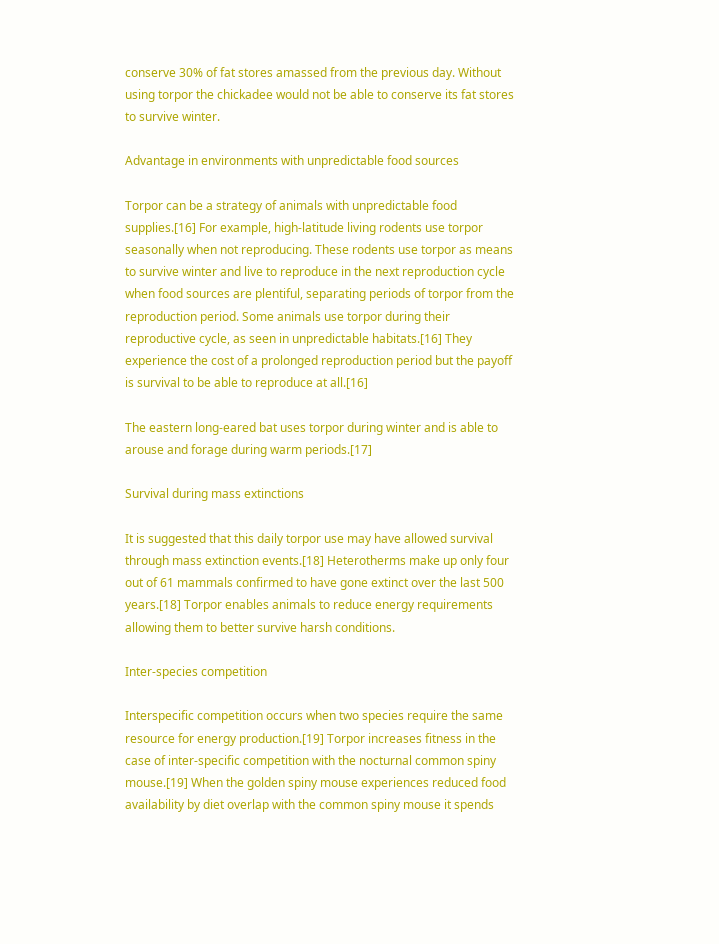conserve 30% of fat stores amassed from the previous day. Without using torpor the chickadee would not be able to conserve its fat stores to survive winter.

Advantage in environments with unpredictable food sources

Torpor can be a strategy of animals with unpredictable food supplies.[16] For example, high-latitude living rodents use torpor seasonally when not reproducing. These rodents use torpor as means to survive winter and live to reproduce in the next reproduction cycle when food sources are plentiful, separating periods of torpor from the reproduction period. Some animals use torpor during their reproductive cycle, as seen in unpredictable habitats.[16] They experience the cost of a prolonged reproduction period but the payoff is survival to be able to reproduce at all.[16]

The eastern long-eared bat uses torpor during winter and is able to arouse and forage during warm periods.[17]

Survival during mass extinctions

It is suggested that this daily torpor use may have allowed survival through mass extinction events.[18] Heterotherms make up only four out of 61 mammals confirmed to have gone extinct over the last 500 years.[18] Torpor enables animals to reduce energy requirements allowing them to better survive harsh conditions.

Inter-species competition

Interspecific competition occurs when two species require the same resource for energy production.[19] Torpor increases fitness in the case of inter-specific competition with the nocturnal common spiny mouse.[19] When the golden spiny mouse experiences reduced food availability by diet overlap with the common spiny mouse it spends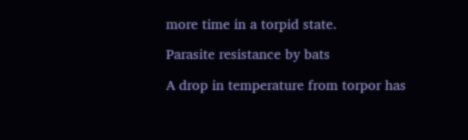more time in a torpid state.

Parasite resistance by bats

A drop in temperature from torpor has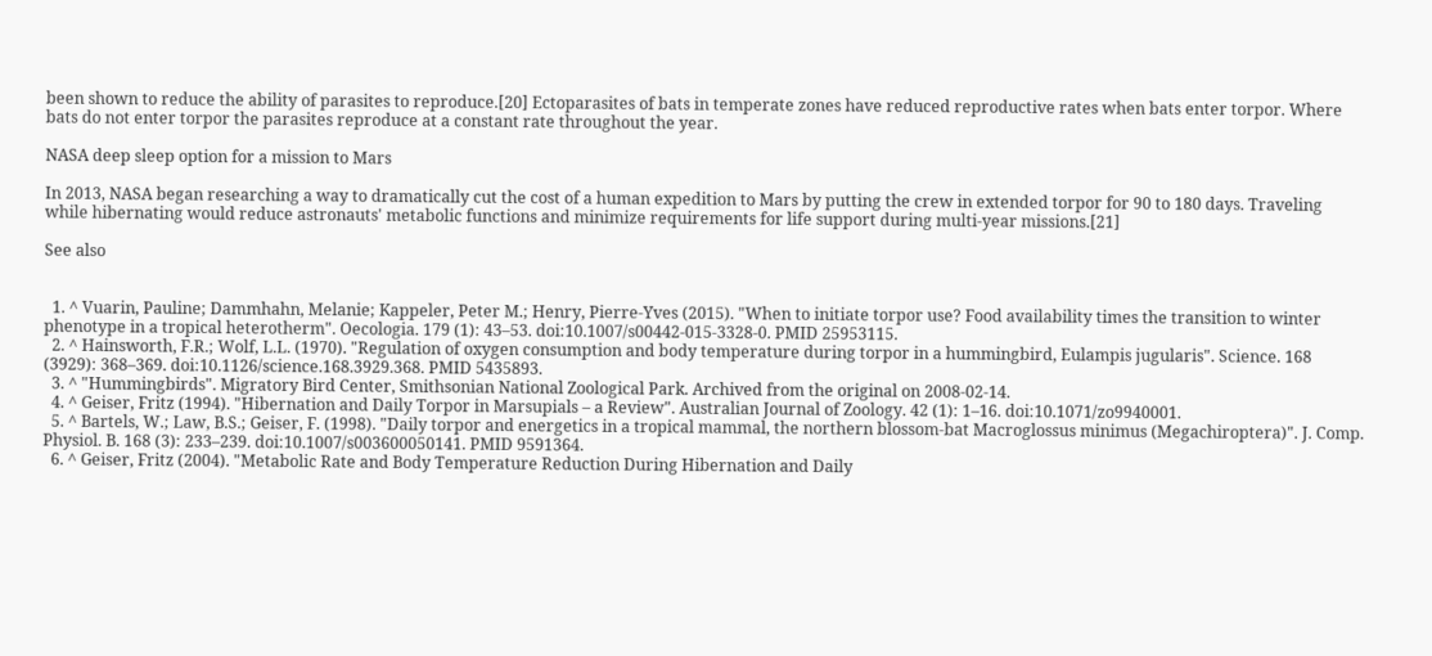been shown to reduce the ability of parasites to reproduce.[20] Ectoparasites of bats in temperate zones have reduced reproductive rates when bats enter torpor. Where bats do not enter torpor the parasites reproduce at a constant rate throughout the year.

NASA deep sleep option for a mission to Mars

In 2013, NASA began researching a way to dramatically cut the cost of a human expedition to Mars by putting the crew in extended torpor for 90 to 180 days. Traveling while hibernating would reduce astronauts' metabolic functions and minimize requirements for life support during multi-year missions.[21]

See also


  1. ^ Vuarin, Pauline; Dammhahn, Melanie; Kappeler, Peter M.; Henry, Pierre-Yves (2015). "When to initiate torpor use? Food availability times the transition to winter phenotype in a tropical heterotherm". Oecologia. 179 (1): 43–53. doi:10.1007/s00442-015-3328-0. PMID 25953115.
  2. ^ Hainsworth, F.R.; Wolf, L.L. (1970). "Regulation of oxygen consumption and body temperature during torpor in a hummingbird, Eulampis jugularis". Science. 168 (3929): 368–369. doi:10.1126/science.168.3929.368. PMID 5435893.
  3. ^ "Hummingbirds". Migratory Bird Center, Smithsonian National Zoological Park. Archived from the original on 2008-02-14.
  4. ^ Geiser, Fritz (1994). "Hibernation and Daily Torpor in Marsupials – a Review". Australian Journal of Zoology. 42 (1): 1–16. doi:10.1071/zo9940001.
  5. ^ Bartels, W.; Law, B.S.; Geiser, F. (1998). "Daily torpor and energetics in a tropical mammal, the northern blossom-bat Macroglossus minimus (Megachiroptera)". J. Comp. Physiol. B. 168 (3): 233–239. doi:10.1007/s003600050141. PMID 9591364.
  6. ^ Geiser, Fritz (2004). "Metabolic Rate and Body Temperature Reduction During Hibernation and Daily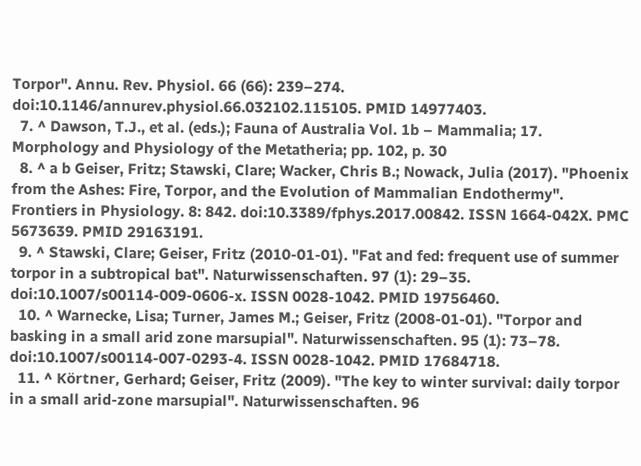Torpor". Annu. Rev. Physiol. 66 (66): 239–274. doi:10.1146/annurev.physiol.66.032102.115105. PMID 14977403.
  7. ^ Dawson, T.J., et al. (eds.); Fauna of Australia Vol. 1b – Mammalia; 17. Morphology and Physiology of the Metatheria; pp. 102, p. 30
  8. ^ a b Geiser, Fritz; Stawski, Clare; Wacker, Chris B.; Nowack, Julia (2017). "Phoenix from the Ashes: Fire, Torpor, and the Evolution of Mammalian Endothermy". Frontiers in Physiology. 8: 842. doi:10.3389/fphys.2017.00842. ISSN 1664-042X. PMC 5673639. PMID 29163191.
  9. ^ Stawski, Clare; Geiser, Fritz (2010-01-01). "Fat and fed: frequent use of summer torpor in a subtropical bat". Naturwissenschaften. 97 (1): 29–35. doi:10.1007/s00114-009-0606-x. ISSN 0028-1042. PMID 19756460.
  10. ^ Warnecke, Lisa; Turner, James M.; Geiser, Fritz (2008-01-01). "Torpor and basking in a small arid zone marsupial". Naturwissenschaften. 95 (1): 73–78. doi:10.1007/s00114-007-0293-4. ISSN 0028-1042. PMID 17684718.
  11. ^ Körtner, Gerhard; Geiser, Fritz (2009). "The key to winter survival: daily torpor in a small arid-zone marsupial". Naturwissenschaften. 96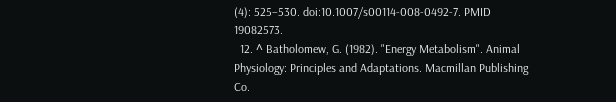(4): 525–530. doi:10.1007/s00114-008-0492-7. PMID 19082573.
  12. ^ Batholomew, G. (1982). "Energy Metabolism". Animal Physiology: Principles and Adaptations. Macmillan Publishing Co.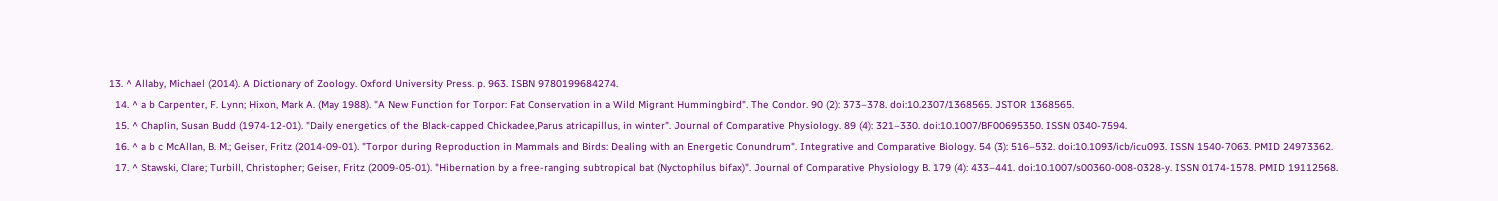13. ^ Allaby, Michael (2014). A Dictionary of Zoology. Oxford University Press. p. 963. ISBN 9780199684274.
  14. ^ a b Carpenter, F. Lynn; Hixon, Mark A. (May 1988). "A New Function for Torpor: Fat Conservation in a Wild Migrant Hummingbird". The Condor. 90 (2): 373–378. doi:10.2307/1368565. JSTOR 1368565.
  15. ^ Chaplin, Susan Budd (1974-12-01). "Daily energetics of the Black-capped Chickadee,Parus atricapillus, in winter". Journal of Comparative Physiology. 89 (4): 321–330. doi:10.1007/BF00695350. ISSN 0340-7594.
  16. ^ a b c McAllan, B. M.; Geiser, Fritz (2014-09-01). "Torpor during Reproduction in Mammals and Birds: Dealing with an Energetic Conundrum". Integrative and Comparative Biology. 54 (3): 516–532. doi:10.1093/icb/icu093. ISSN 1540-7063. PMID 24973362.
  17. ^ Stawski, Clare; Turbill, Christopher; Geiser, Fritz (2009-05-01). "Hibernation by a free-ranging subtropical bat (Nyctophilus bifax)". Journal of Comparative Physiology B. 179 (4): 433–441. doi:10.1007/s00360-008-0328-y. ISSN 0174-1578. PMID 19112568.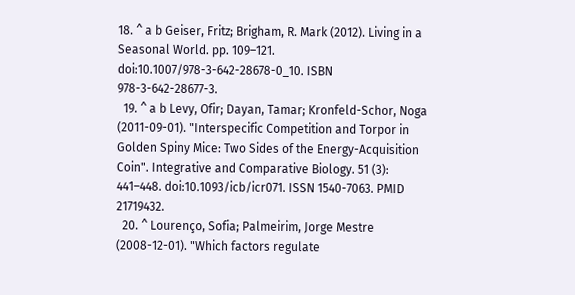18. ^ a b Geiser, Fritz; Brigham, R. Mark (2012). Living in a Seasonal World. pp. 109–121. doi:10.1007/978-3-642-28678-0_10. ISBN 978-3-642-28677-3.
  19. ^ a b Levy, Ofir; Dayan, Tamar; Kronfeld-Schor, Noga (2011-09-01). "Interspecific Competition and Torpor in Golden Spiny Mice: Two Sides of the Energy-Acquisition Coin". Integrative and Comparative Biology. 51 (3): 441–448. doi:10.1093/icb/icr071. ISSN 1540-7063. PMID 21719432.
  20. ^ Lourenço, Sofia; Palmeirim, Jorge Mestre (2008-12-01). "Which factors regulate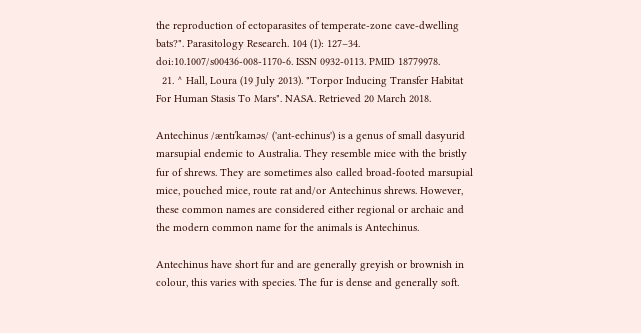the reproduction of ectoparasites of temperate-zone cave-dwelling bats?". Parasitology Research. 104 (1): 127–34. doi:10.1007/s00436-008-1170-6. ISSN 0932-0113. PMID 18779978.
  21. ^ Hall, Loura (19 July 2013). "Torpor Inducing Transfer Habitat For Human Stasis To Mars". NASA. Retrieved 20 March 2018.

Antechinus /æntɪˈkaɪnəs/ ('ant-echinus') is a genus of small dasyurid marsupial endemic to Australia. They resemble mice with the bristly fur of shrews. They are sometimes also called broad-footed marsupial mice, pouched mice, route rat and/or Antechinus shrews. However, these common names are considered either regional or archaic and the modern common name for the animals is Antechinus.

Antechinus have short fur and are generally greyish or brownish in colour, this varies with species. The fur is dense and generally soft.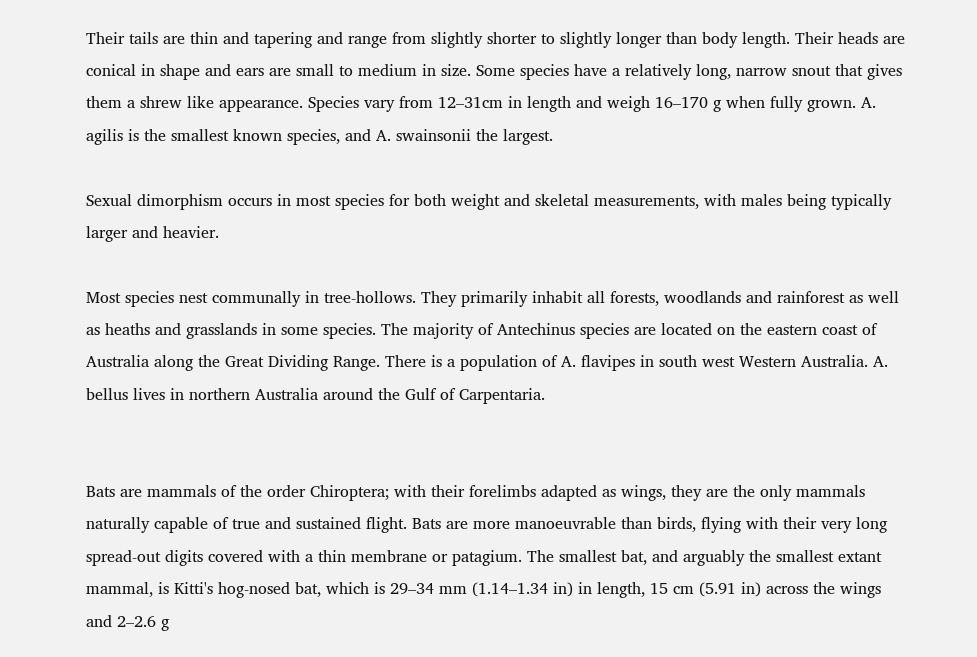Their tails are thin and tapering and range from slightly shorter to slightly longer than body length. Their heads are conical in shape and ears are small to medium in size. Some species have a relatively long, narrow snout that gives them a shrew like appearance. Species vary from 12–31cm in length and weigh 16–170 g when fully grown. A. agilis is the smallest known species, and A. swainsonii the largest.

Sexual dimorphism occurs in most species for both weight and skeletal measurements, with males being typically larger and heavier.

Most species nest communally in tree-hollows. They primarily inhabit all forests, woodlands and rainforest as well as heaths and grasslands in some species. The majority of Antechinus species are located on the eastern coast of Australia along the Great Dividing Range. There is a population of A. flavipes in south west Western Australia. A. bellus lives in northern Australia around the Gulf of Carpentaria.


Bats are mammals of the order Chiroptera; with their forelimbs adapted as wings, they are the only mammals naturally capable of true and sustained flight. Bats are more manoeuvrable than birds, flying with their very long spread-out digits covered with a thin membrane or patagium. The smallest bat, and arguably the smallest extant mammal, is Kitti's hog-nosed bat, which is 29–34 mm (1.14–1.34 in) in length, 15 cm (5.91 in) across the wings and 2–2.6 g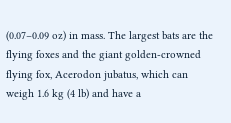(0.07–0.09 oz) in mass. The largest bats are the flying foxes and the giant golden-crowned flying fox, Acerodon jubatus, which can weigh 1.6 kg (4 lb) and have a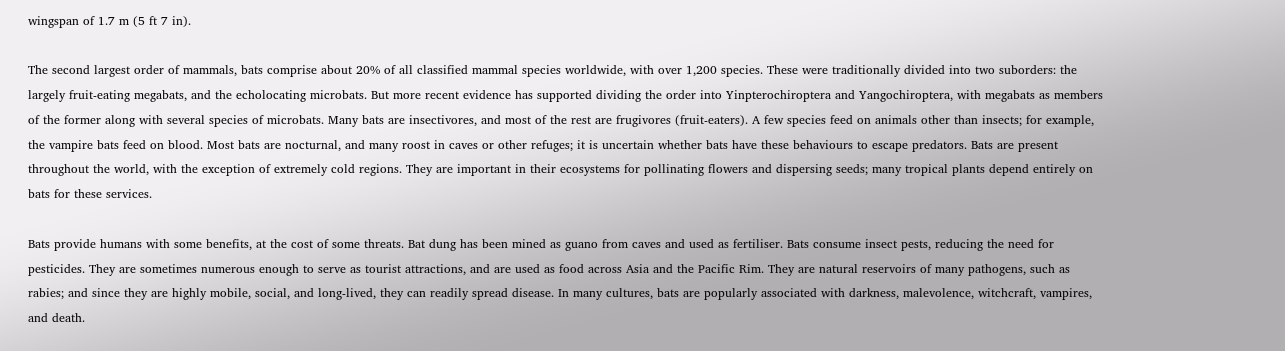wingspan of 1.7 m (5 ft 7 in).

The second largest order of mammals, bats comprise about 20% of all classified mammal species worldwide, with over 1,200 species. These were traditionally divided into two suborders: the largely fruit-eating megabats, and the echolocating microbats. But more recent evidence has supported dividing the order into Yinpterochiroptera and Yangochiroptera, with megabats as members of the former along with several species of microbats. Many bats are insectivores, and most of the rest are frugivores (fruit-eaters). A few species feed on animals other than insects; for example, the vampire bats feed on blood. Most bats are nocturnal, and many roost in caves or other refuges; it is uncertain whether bats have these behaviours to escape predators. Bats are present throughout the world, with the exception of extremely cold regions. They are important in their ecosystems for pollinating flowers and dispersing seeds; many tropical plants depend entirely on bats for these services.

Bats provide humans with some benefits, at the cost of some threats. Bat dung has been mined as guano from caves and used as fertiliser. Bats consume insect pests, reducing the need for pesticides. They are sometimes numerous enough to serve as tourist attractions, and are used as food across Asia and the Pacific Rim. They are natural reservoirs of many pathogens, such as rabies; and since they are highly mobile, social, and long-lived, they can readily spread disease. In many cultures, bats are popularly associated with darkness, malevolence, witchcraft, vampires, and death.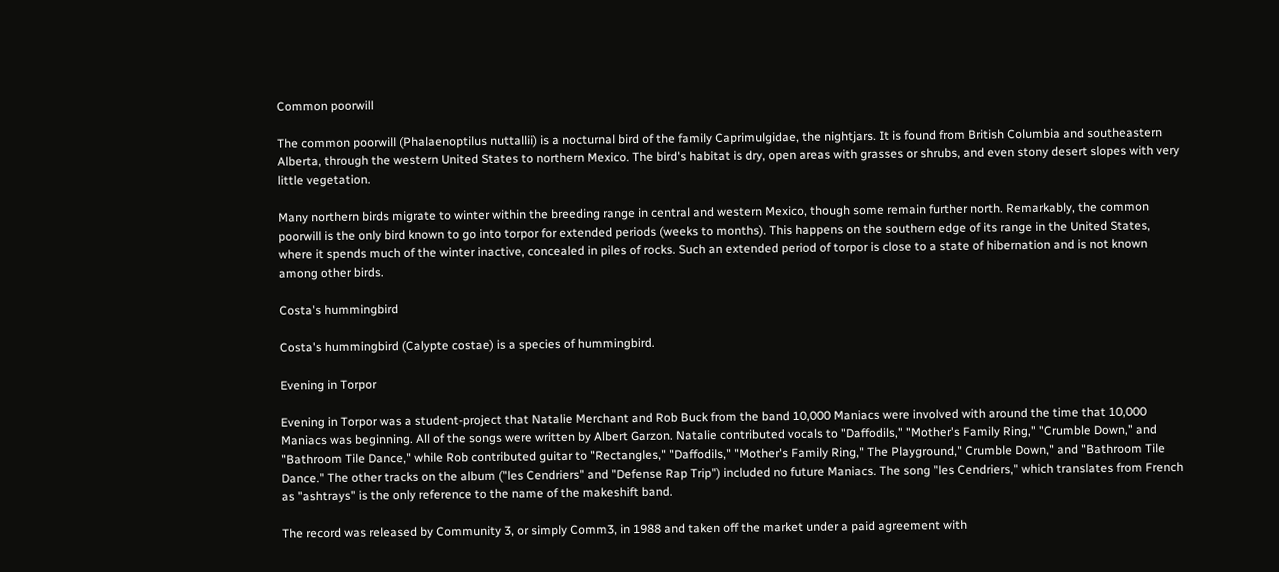Common poorwill

The common poorwill (Phalaenoptilus nuttallii) is a nocturnal bird of the family Caprimulgidae, the nightjars. It is found from British Columbia and southeastern Alberta, through the western United States to northern Mexico. The bird's habitat is dry, open areas with grasses or shrubs, and even stony desert slopes with very little vegetation.

Many northern birds migrate to winter within the breeding range in central and western Mexico, though some remain further north. Remarkably, the common poorwill is the only bird known to go into torpor for extended periods (weeks to months). This happens on the southern edge of its range in the United States, where it spends much of the winter inactive, concealed in piles of rocks. Such an extended period of torpor is close to a state of hibernation and is not known among other birds.

Costa's hummingbird

Costa's hummingbird (Calypte costae) is a species of hummingbird.

Evening in Torpor

Evening in Torpor was a student-project that Natalie Merchant and Rob Buck from the band 10,000 Maniacs were involved with around the time that 10,000 Maniacs was beginning. All of the songs were written by Albert Garzon. Natalie contributed vocals to "Daffodils," "Mother's Family Ring," "Crumble Down," and "Bathroom Tile Dance," while Rob contributed guitar to "Rectangles," "Daffodils," "Mother's Family Ring," The Playground," Crumble Down," and "Bathroom Tile Dance." The other tracks on the album ("les Cendriers" and "Defense Rap Trip") included no future Maniacs. The song "les Cendriers," which translates from French as "ashtrays" is the only reference to the name of the makeshift band.

The record was released by Community 3, or simply Comm3, in 1988 and taken off the market under a paid agreement with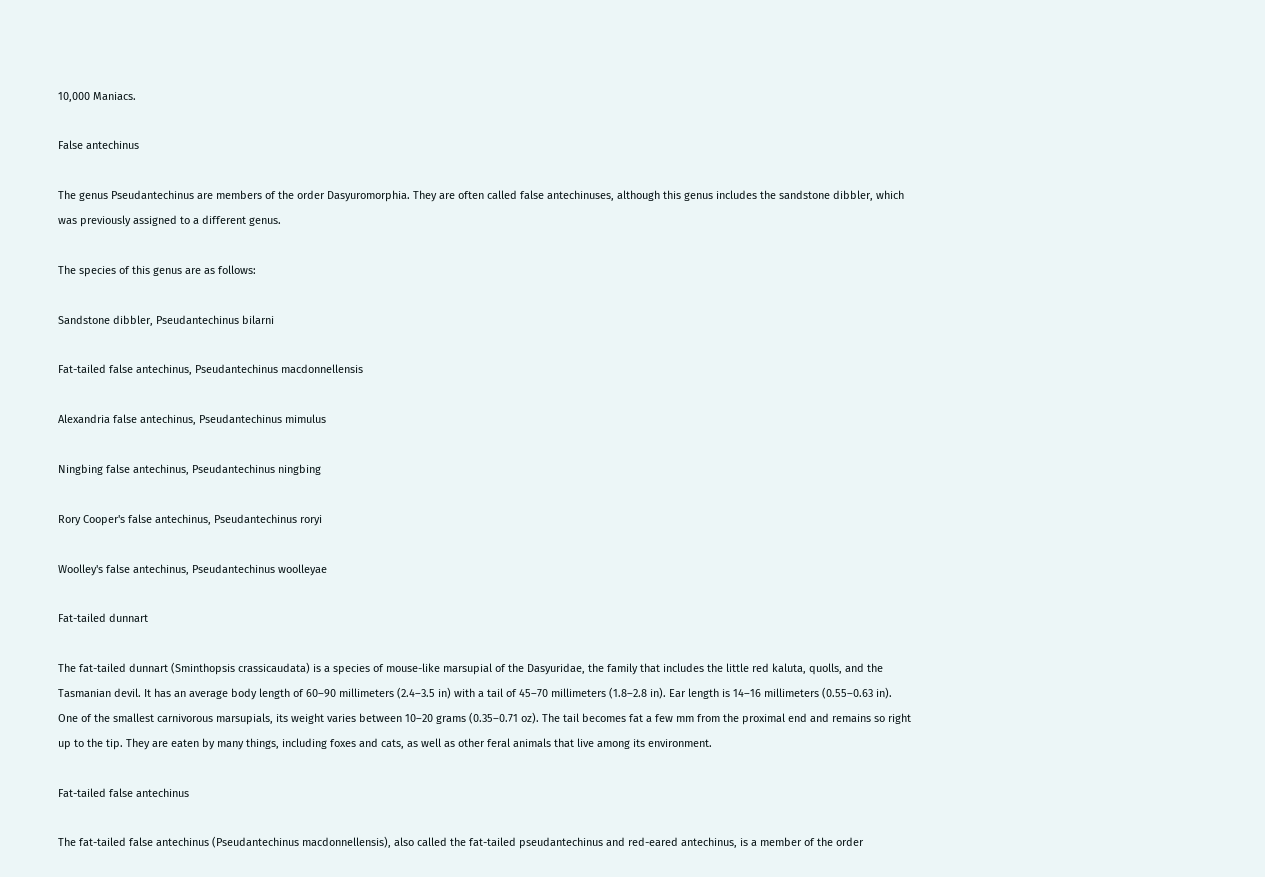10,000 Maniacs.

False antechinus

The genus Pseudantechinus are members of the order Dasyuromorphia. They are often called false antechinuses, although this genus includes the sandstone dibbler, which was previously assigned to a different genus.

The species of this genus are as follows:

Sandstone dibbler, Pseudantechinus bilarni

Fat-tailed false antechinus, Pseudantechinus macdonnellensis

Alexandria false antechinus, Pseudantechinus mimulus

Ningbing false antechinus, Pseudantechinus ningbing

Rory Cooper's false antechinus, Pseudantechinus roryi

Woolley's false antechinus, Pseudantechinus woolleyae

Fat-tailed dunnart

The fat-tailed dunnart (Sminthopsis crassicaudata) is a species of mouse-like marsupial of the Dasyuridae, the family that includes the little red kaluta, quolls, and the Tasmanian devil. It has an average body length of 60–90 millimeters (2.4–3.5 in) with a tail of 45–70 millimeters (1.8–2.8 in). Ear length is 14–16 millimeters (0.55–0.63 in). One of the smallest carnivorous marsupials, its weight varies between 10–20 grams (0.35–0.71 oz). The tail becomes fat a few mm from the proximal end and remains so right up to the tip. They are eaten by many things, including foxes and cats, as well as other feral animals that live among its environment.

Fat-tailed false antechinus

The fat-tailed false antechinus (Pseudantechinus macdonnellensis), also called the fat-tailed pseudantechinus and red-eared antechinus, is a member of the order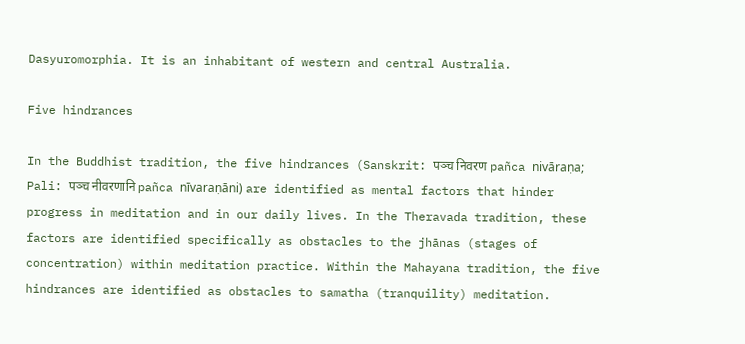Dasyuromorphia. It is an inhabitant of western and central Australia.

Five hindrances

In the Buddhist tradition, the five hindrances (Sanskrit: पञ्च निवरण pañca nivāraṇa; Pali: पञ्च नीवरणानि pañca nīvaraṇāni) are identified as mental factors that hinder progress in meditation and in our daily lives. In the Theravada tradition, these factors are identified specifically as obstacles to the jhānas (stages of concentration) within meditation practice. Within the Mahayana tradition, the five hindrances are identified as obstacles to samatha (tranquility) meditation.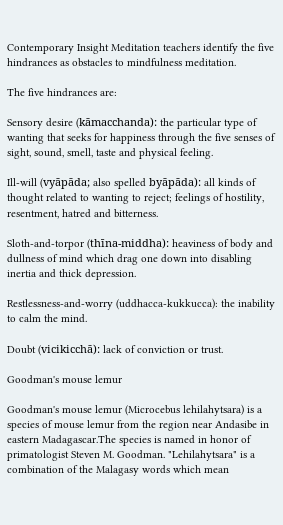Contemporary Insight Meditation teachers identify the five hindrances as obstacles to mindfulness meditation.

The five hindrances are:

Sensory desire (kāmacchanda): the particular type of wanting that seeks for happiness through the five senses of sight, sound, smell, taste and physical feeling.

Ill-will (vyāpāda; also spelled byāpāda): all kinds of thought related to wanting to reject; feelings of hostility, resentment, hatred and bitterness.

Sloth-and-torpor (thīna-middha): heaviness of body and dullness of mind which drag one down into disabling inertia and thick depression.

Restlessness-and-worry (uddhacca-kukkucca): the inability to calm the mind.

Doubt (vicikicchā): lack of conviction or trust.

Goodman's mouse lemur

Goodman's mouse lemur (Microcebus lehilahytsara) is a species of mouse lemur from the region near Andasibe in eastern Madagascar.The species is named in honor of primatologist Steven M. Goodman. "Lehilahytsara" is a combination of the Malagasy words which mean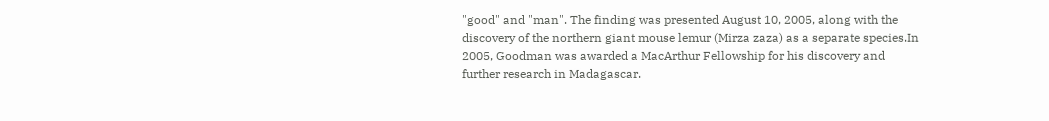"good" and "man". The finding was presented August 10, 2005, along with the discovery of the northern giant mouse lemur (Mirza zaza) as a separate species.In 2005, Goodman was awarded a MacArthur Fellowship for his discovery and further research in Madagascar.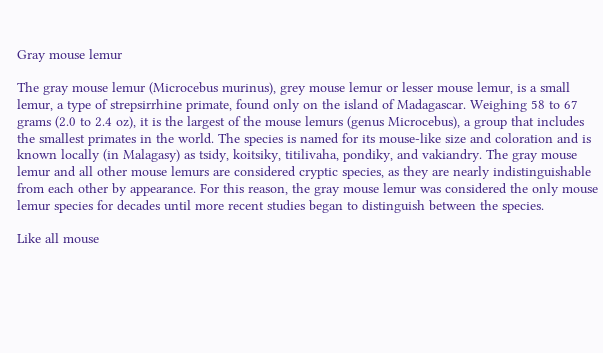Gray mouse lemur

The gray mouse lemur (Microcebus murinus), grey mouse lemur or lesser mouse lemur, is a small lemur, a type of strepsirrhine primate, found only on the island of Madagascar. Weighing 58 to 67 grams (2.0 to 2.4 oz), it is the largest of the mouse lemurs (genus Microcebus), a group that includes the smallest primates in the world. The species is named for its mouse-like size and coloration and is known locally (in Malagasy) as tsidy, koitsiky, titilivaha, pondiky, and vakiandry. The gray mouse lemur and all other mouse lemurs are considered cryptic species, as they are nearly indistinguishable from each other by appearance. For this reason, the gray mouse lemur was considered the only mouse lemur species for decades until more recent studies began to distinguish between the species.

Like all mouse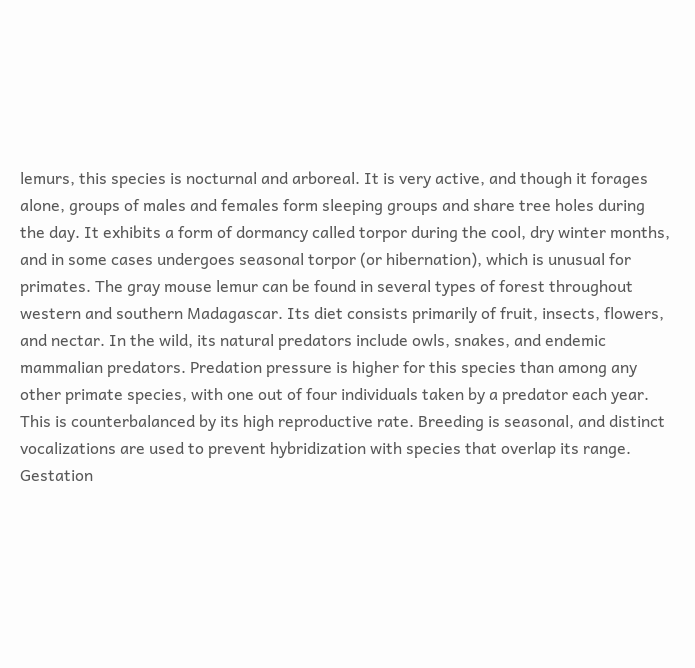lemurs, this species is nocturnal and arboreal. It is very active, and though it forages alone, groups of males and females form sleeping groups and share tree holes during the day. It exhibits a form of dormancy called torpor during the cool, dry winter months, and in some cases undergoes seasonal torpor (or hibernation), which is unusual for primates. The gray mouse lemur can be found in several types of forest throughout western and southern Madagascar. Its diet consists primarily of fruit, insects, flowers, and nectar. In the wild, its natural predators include owls, snakes, and endemic mammalian predators. Predation pressure is higher for this species than among any other primate species, with one out of four individuals taken by a predator each year. This is counterbalanced by its high reproductive rate. Breeding is seasonal, and distinct vocalizations are used to prevent hybridization with species that overlap its range. Gestation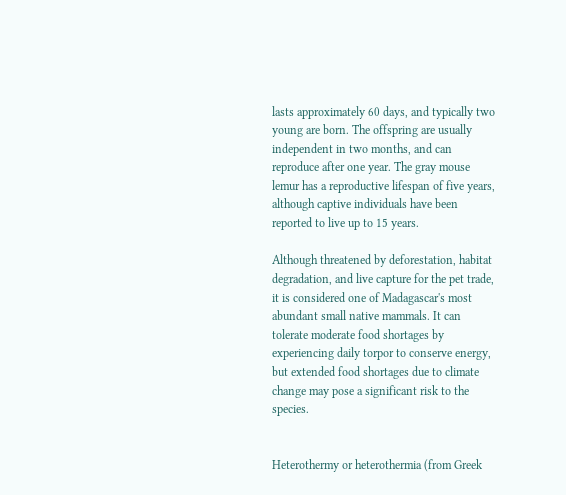lasts approximately 60 days, and typically two young are born. The offspring are usually independent in two months, and can reproduce after one year. The gray mouse lemur has a reproductive lifespan of five years, although captive individuals have been reported to live up to 15 years.

Although threatened by deforestation, habitat degradation, and live capture for the pet trade, it is considered one of Madagascar's most abundant small native mammals. It can tolerate moderate food shortages by experiencing daily torpor to conserve energy, but extended food shortages due to climate change may pose a significant risk to the species.


Heterothermy or heterothermia (from Greek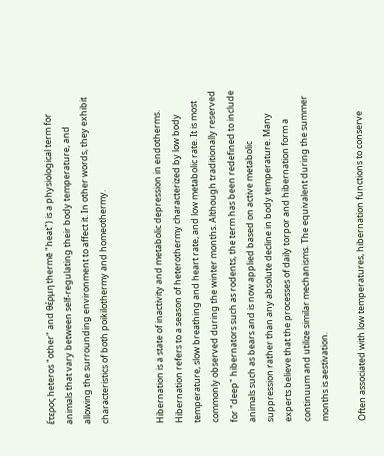ἕτερος heteros "other" and θέρμη thermē "heat") is a physiological term for animals that vary between self-regulating their body temperature, and allowing the surrounding environment to affect it. In other words, they exhibit characteristics of both poikilothermy and homeothermy.


Hibernation is a state of inactivity and metabolic depression in endotherms. Hibernation refers to a season of heterothermy characterized by low body temperature, slow breathing and heart rate, and low metabolic rate. It is most commonly observed during the winter months. Although traditionally reserved for "deep" hibernators such as rodents, the term has been redefined to include animals such as bears and is now applied based on active metabolic suppression rather than any absolute decline in body temperature. Many experts believe that the processes of daily torpor and hibernation form a continuum and utilize similar mechanisms. The equivalent during the summer months is aestivation.

Often associated with low temperatures, hibernation functions to conserve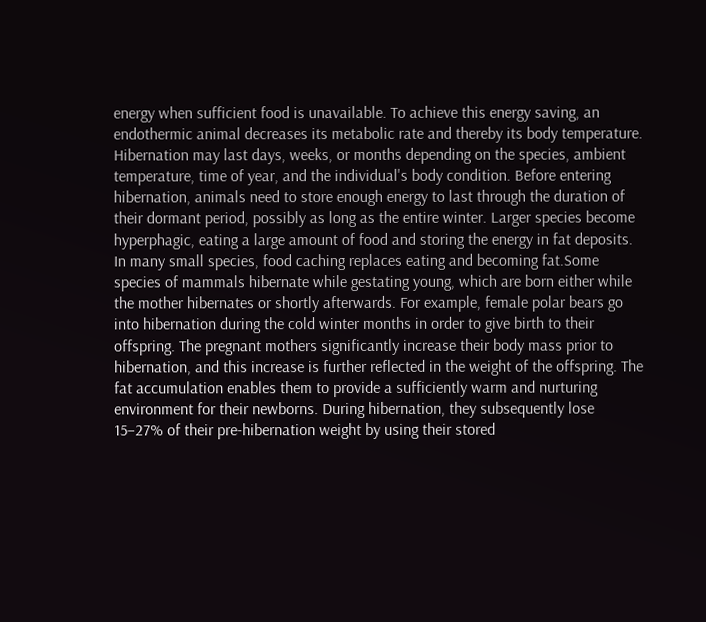energy when sufficient food is unavailable. To achieve this energy saving, an endothermic animal decreases its metabolic rate and thereby its body temperature. Hibernation may last days, weeks, or months depending on the species, ambient temperature, time of year, and the individual's body condition. Before entering hibernation, animals need to store enough energy to last through the duration of their dormant period, possibly as long as the entire winter. Larger species become hyperphagic, eating a large amount of food and storing the energy in fat deposits. In many small species, food caching replaces eating and becoming fat.Some species of mammals hibernate while gestating young, which are born either while the mother hibernates or shortly afterwards. For example, female polar bears go into hibernation during the cold winter months in order to give birth to their offspring. The pregnant mothers significantly increase their body mass prior to hibernation, and this increase is further reflected in the weight of the offspring. The fat accumulation enables them to provide a sufficiently warm and nurturing environment for their newborns. During hibernation, they subsequently lose 15–27% of their pre-hibernation weight by using their stored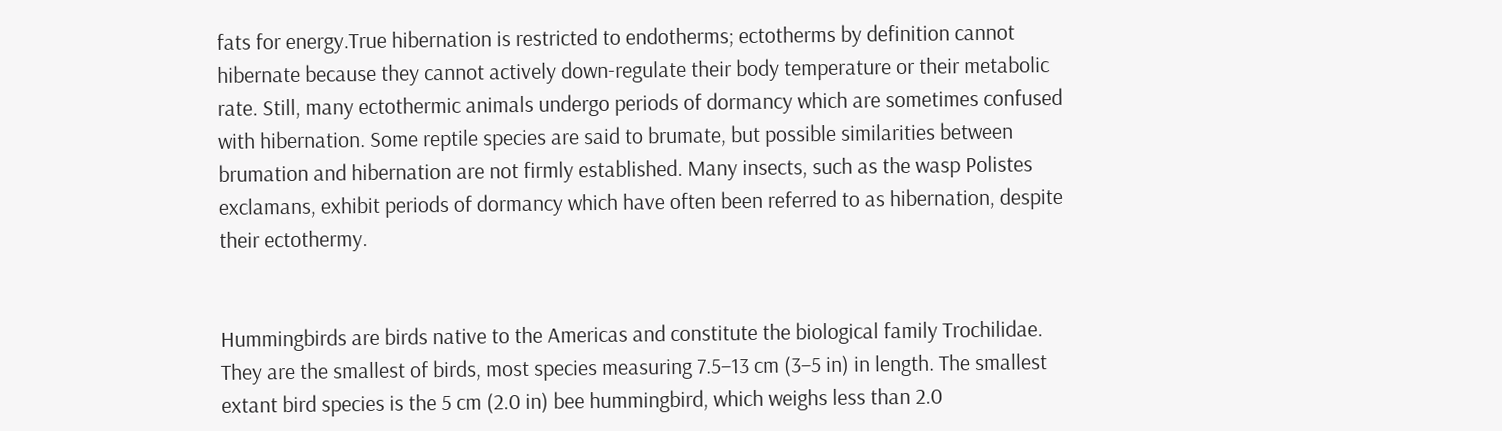fats for energy.True hibernation is restricted to endotherms; ectotherms by definition cannot hibernate because they cannot actively down-regulate their body temperature or their metabolic rate. Still, many ectothermic animals undergo periods of dormancy which are sometimes confused with hibernation. Some reptile species are said to brumate, but possible similarities between brumation and hibernation are not firmly established. Many insects, such as the wasp Polistes exclamans, exhibit periods of dormancy which have often been referred to as hibernation, despite their ectothermy.


Hummingbirds are birds native to the Americas and constitute the biological family Trochilidae. They are the smallest of birds, most species measuring 7.5–13 cm (3–5 in) in length. The smallest extant bird species is the 5 cm (2.0 in) bee hummingbird, which weighs less than 2.0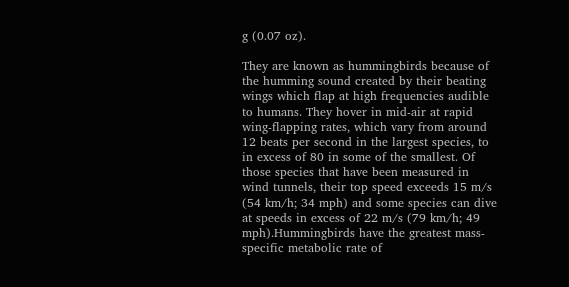g (0.07 oz).

They are known as hummingbirds because of the humming sound created by their beating wings which flap at high frequencies audible to humans. They hover in mid-air at rapid wing-flapping rates, which vary from around 12 beats per second in the largest species, to in excess of 80 in some of the smallest. Of those species that have been measured in wind tunnels, their top speed exceeds 15 m/s (54 km/h; 34 mph) and some species can dive at speeds in excess of 22 m/s (79 km/h; 49 mph).Hummingbirds have the greatest mass-specific metabolic rate of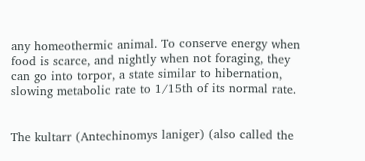any homeothermic animal. To conserve energy when food is scarce, and nightly when not foraging, they can go into torpor, a state similar to hibernation, slowing metabolic rate to 1/15th of its normal rate.


The kultarr (Antechinomys laniger) (also called the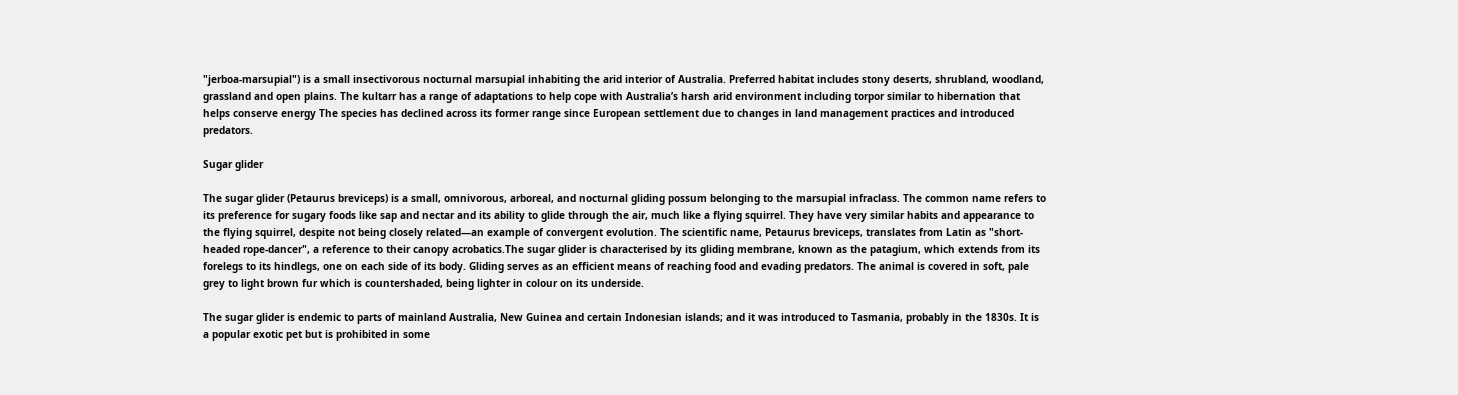"jerboa-marsupial") is a small insectivorous nocturnal marsupial inhabiting the arid interior of Australia. Preferred habitat includes stony deserts, shrubland, woodland, grassland and open plains. The kultarr has a range of adaptations to help cope with Australia’s harsh arid environment including torpor similar to hibernation that helps conserve energy The species has declined across its former range since European settlement due to changes in land management practices and introduced predators.

Sugar glider

The sugar glider (Petaurus breviceps) is a small, omnivorous, arboreal, and nocturnal gliding possum belonging to the marsupial infraclass. The common name refers to its preference for sugary foods like sap and nectar and its ability to glide through the air, much like a flying squirrel. They have very similar habits and appearance to the flying squirrel, despite not being closely related—an example of convergent evolution. The scientific name, Petaurus breviceps, translates from Latin as "short-headed rope-dancer", a reference to their canopy acrobatics.The sugar glider is characterised by its gliding membrane, known as the patagium, which extends from its forelegs to its hindlegs, one on each side of its body. Gliding serves as an efficient means of reaching food and evading predators. The animal is covered in soft, pale grey to light brown fur which is countershaded, being lighter in colour on its underside.

The sugar glider is endemic to parts of mainland Australia, New Guinea and certain Indonesian islands; and it was introduced to Tasmania, probably in the 1830s. It is a popular exotic pet but is prohibited in some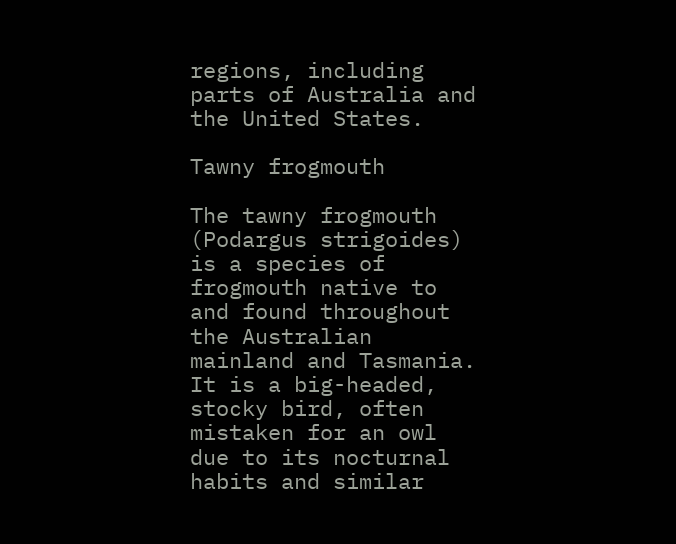regions, including parts of Australia and the United States.

Tawny frogmouth

The tawny frogmouth (Podargus strigoides) is a species of frogmouth native to and found throughout the Australian mainland and Tasmania. It is a big-headed, stocky bird, often mistaken for an owl due to its nocturnal habits and similar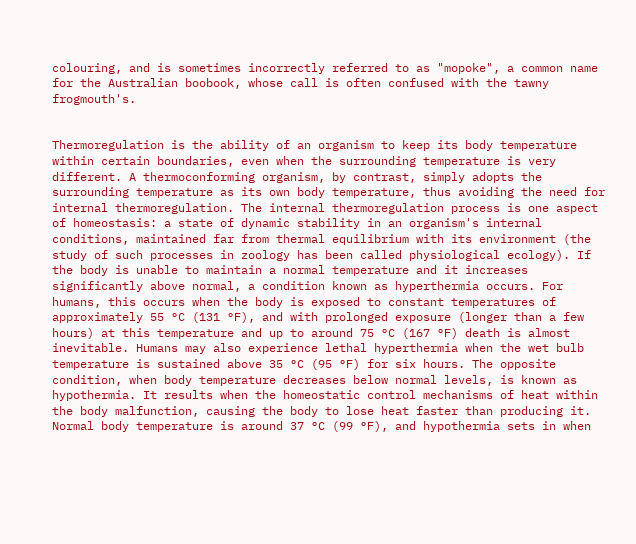colouring, and is sometimes incorrectly referred to as "mopoke", a common name for the Australian boobook, whose call is often confused with the tawny frogmouth's.


Thermoregulation is the ability of an organism to keep its body temperature within certain boundaries, even when the surrounding temperature is very different. A thermoconforming organism, by contrast, simply adopts the surrounding temperature as its own body temperature, thus avoiding the need for internal thermoregulation. The internal thermoregulation process is one aspect of homeostasis: a state of dynamic stability in an organism's internal conditions, maintained far from thermal equilibrium with its environment (the study of such processes in zoology has been called physiological ecology). If the body is unable to maintain a normal temperature and it increases significantly above normal, a condition known as hyperthermia occurs. For humans, this occurs when the body is exposed to constant temperatures of approximately 55 °C (131 °F), and with prolonged exposure (longer than a few hours) at this temperature and up to around 75 °C (167 °F) death is almost inevitable. Humans may also experience lethal hyperthermia when the wet bulb temperature is sustained above 35 °C (95 °F) for six hours. The opposite condition, when body temperature decreases below normal levels, is known as hypothermia. It results when the homeostatic control mechanisms of heat within the body malfunction, causing the body to lose heat faster than producing it. Normal body temperature is around 37 °C (99 °F), and hypothermia sets in when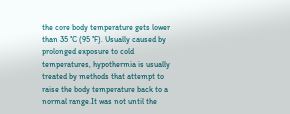the core body temperature gets lower than 35 °C (95 °F). Usually caused by prolonged exposure to cold temperatures, hypothermia is usually treated by methods that attempt to raise the body temperature back to a normal range.It was not until the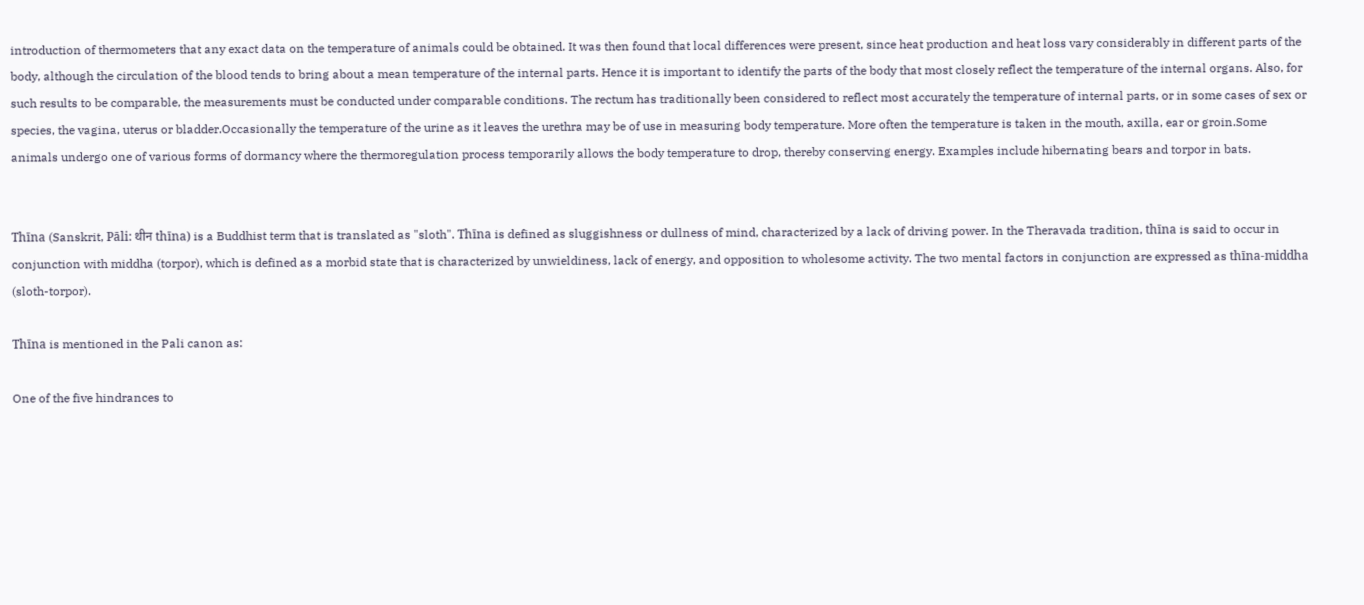introduction of thermometers that any exact data on the temperature of animals could be obtained. It was then found that local differences were present, since heat production and heat loss vary considerably in different parts of the body, although the circulation of the blood tends to bring about a mean temperature of the internal parts. Hence it is important to identify the parts of the body that most closely reflect the temperature of the internal organs. Also, for such results to be comparable, the measurements must be conducted under comparable conditions. The rectum has traditionally been considered to reflect most accurately the temperature of internal parts, or in some cases of sex or species, the vagina, uterus or bladder.Occasionally the temperature of the urine as it leaves the urethra may be of use in measuring body temperature. More often the temperature is taken in the mouth, axilla, ear or groin.Some animals undergo one of various forms of dormancy where the thermoregulation process temporarily allows the body temperature to drop, thereby conserving energy. Examples include hibernating bears and torpor in bats.


Thīna (Sanskrit, Pāli: थीन thīna) is a Buddhist term that is translated as "sloth". Thīna is defined as sluggishness or dullness of mind, characterized by a lack of driving power. In the Theravada tradition, thīna is said to occur in conjunction with middha (torpor), which is defined as a morbid state that is characterized by unwieldiness, lack of energy, and opposition to wholesome activity. The two mental factors in conjunction are expressed as thīna-middha (sloth-torpor).

Thīna is mentioned in the Pali canon as:

One of the five hindrances to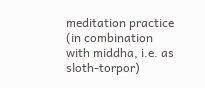meditation practice (in combination with middha, i.e. as sloth-torpor)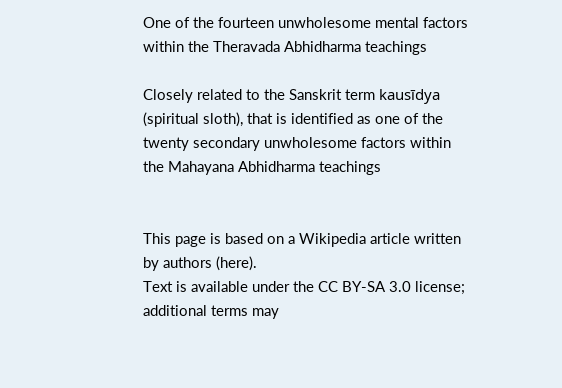One of the fourteen unwholesome mental factors within the Theravada Abhidharma teachings

Closely related to the Sanskrit term kausīdya (spiritual sloth), that is identified as one of the twenty secondary unwholesome factors within the Mahayana Abhidharma teachings


This page is based on a Wikipedia article written by authors (here).
Text is available under the CC BY-SA 3.0 license; additional terms may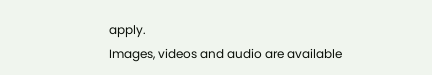apply.
Images, videos and audio are available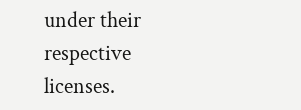under their respective licenses.